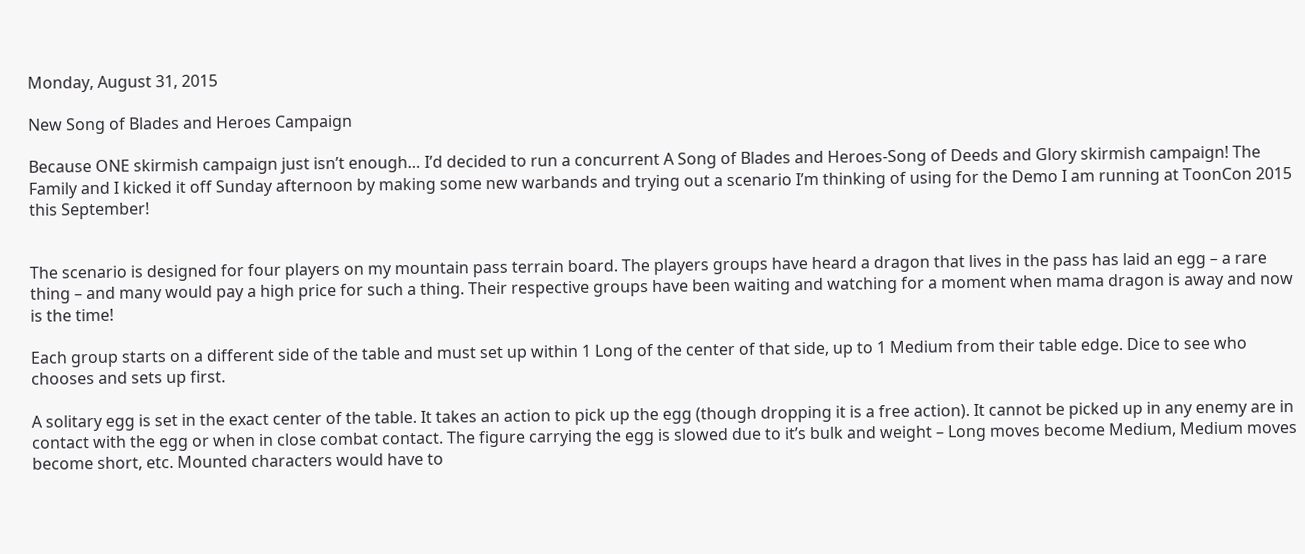Monday, August 31, 2015

New Song of Blades and Heroes Campaign

Because ONE skirmish campaign just isn’t enough… I’d decided to run a concurrent A Song of Blades and Heroes-Song of Deeds and Glory skirmish campaign! The Family and I kicked it off Sunday afternoon by making some new warbands and trying out a scenario I’m thinking of using for the Demo I am running at ToonCon 2015 this September!


The scenario is designed for four players on my mountain pass terrain board. The players groups have heard a dragon that lives in the pass has laid an egg – a rare thing – and many would pay a high price for such a thing. Their respective groups have been waiting and watching for a moment when mama dragon is away and now is the time!

Each group starts on a different side of the table and must set up within 1 Long of the center of that side, up to 1 Medium from their table edge. Dice to see who chooses and sets up first.

A solitary egg is set in the exact center of the table. It takes an action to pick up the egg (though dropping it is a free action). It cannot be picked up in any enemy are in contact with the egg or when in close combat contact. The figure carrying the egg is slowed due to it’s bulk and weight – Long moves become Medium, Medium moves become short, etc. Mounted characters would have to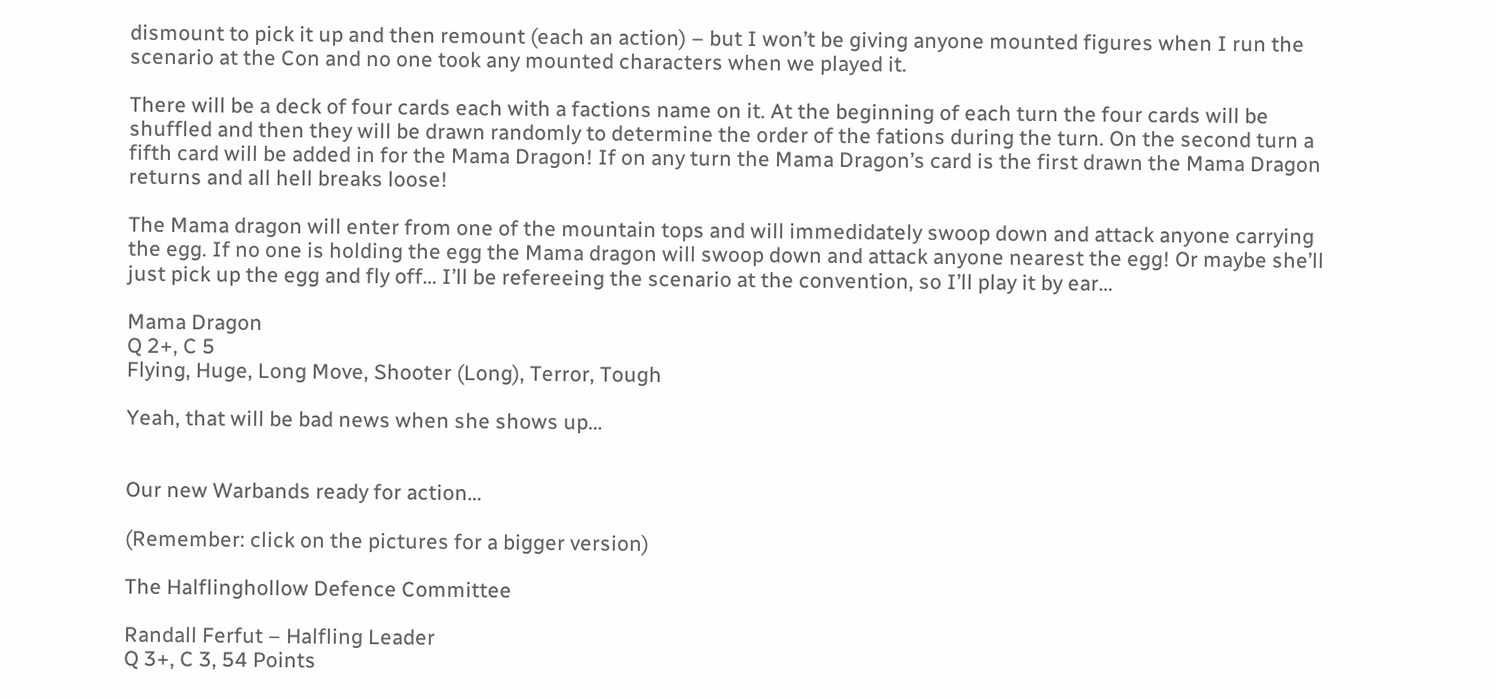dismount to pick it up and then remount (each an action) – but I won’t be giving anyone mounted figures when I run the scenario at the Con and no one took any mounted characters when we played it.

There will be a deck of four cards each with a factions name on it. At the beginning of each turn the four cards will be shuffled and then they will be drawn randomly to determine the order of the fations during the turn. On the second turn a fifth card will be added in for the Mama Dragon! If on any turn the Mama Dragon’s card is the first drawn the Mama Dragon returns and all hell breaks loose!

The Mama dragon will enter from one of the mountain tops and will immedidately swoop down and attack anyone carrying the egg. If no one is holding the egg the Mama dragon will swoop down and attack anyone nearest the egg! Or maybe she’ll just pick up the egg and fly off… I’ll be refereeing the scenario at the convention, so I’ll play it by ear…

Mama Dragon
Q 2+, C 5
Flying, Huge, Long Move, Shooter (Long), Terror, Tough

Yeah, that will be bad news when she shows up…


Our new Warbands ready for action…

(Remember: click on the pictures for a bigger version)

The Halflinghollow Defence Committee

Randall Ferfut – Halfling Leader
Q 3+, C 3, 54 Points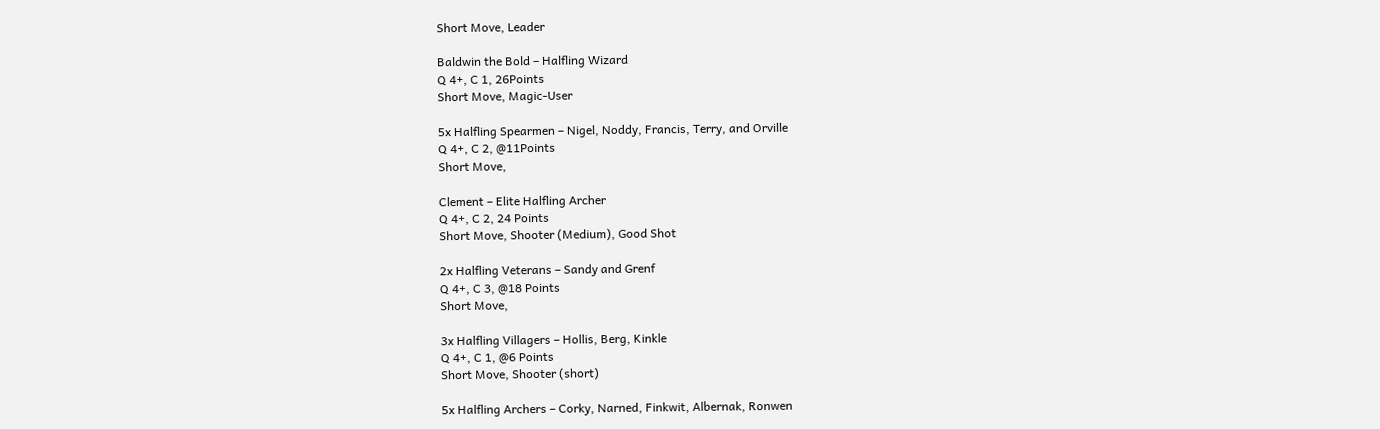Short Move, Leader

Baldwin the Bold – Halfling Wizard
Q 4+, C 1, 26Points
Short Move, Magic-User

5x Halfling Spearmen – Nigel, Noddy, Francis, Terry, and Orville
Q 4+, C 2, @11Points
Short Move,

Clement – Elite Halfling Archer
Q 4+, C 2, 24 Points
Short Move, Shooter (Medium), Good Shot

2x Halfling Veterans – Sandy and Grenf
Q 4+, C 3, @18 Points
Short Move,

3x Halfling Villagers – Hollis, Berg, Kinkle
Q 4+, C 1, @6 Points
Short Move, Shooter (short)

5x Halfling Archers – Corky, Narned, Finkwit, Albernak, Ronwen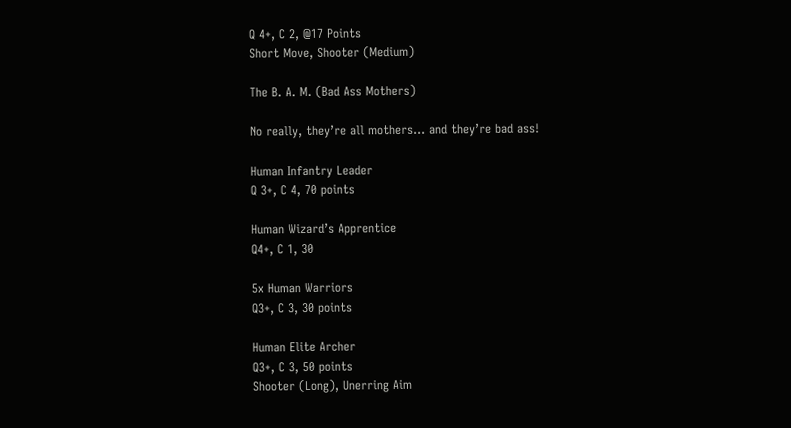Q 4+, C 2, @17 Points
Short Move, Shooter (Medium)

The B. A. M. (Bad Ass Mothers)

No really, they’re all mothers… and they’re bad ass!

Human Infantry Leader
Q 3+, C 4, 70 points

Human Wizard’s Apprentice
Q4+, C 1, 30

5x Human Warriors
Q3+, C 3, 30 points

Human Elite Archer
Q3+, C 3, 50 points
Shooter (Long), Unerring Aim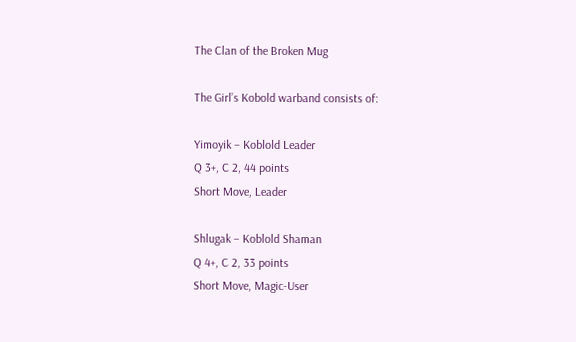The Clan of the Broken Mug

The Girl’s Kobold warband consists of:

Yimoyik – Koblold Leader
Q 3+, C 2, 44 points
Short Move, Leader

Shlugak – Koblold Shaman
Q 4+, C 2, 33 points
Short Move, Magic-User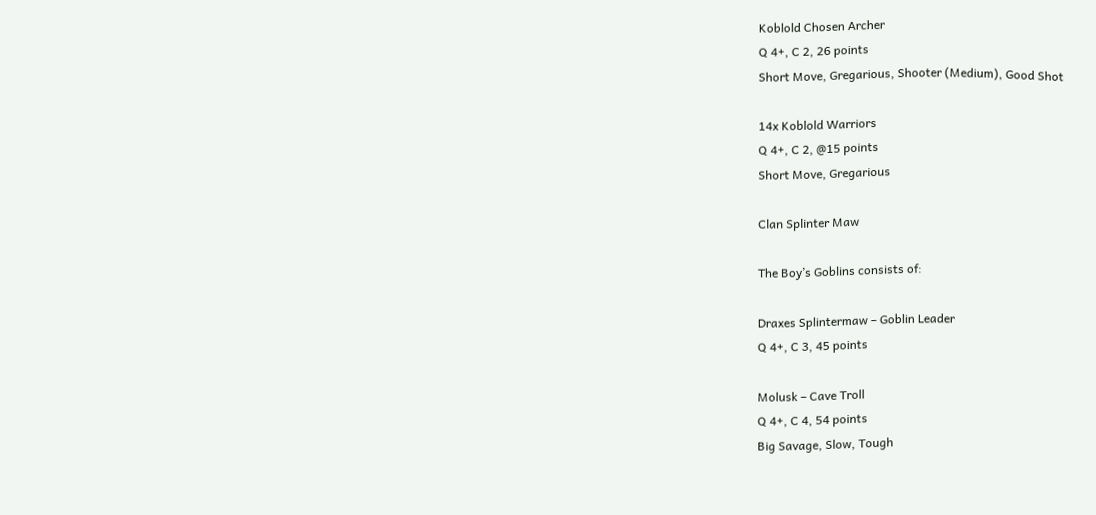Koblold Chosen Archer
Q 4+, C 2, 26 points
Short Move, Gregarious, Shooter (Medium), Good Shot

14x Koblold Warriors
Q 4+, C 2, @15 points
Short Move, Gregarious

Clan Splinter Maw

The Boy’s Goblins consists of:

Draxes Splintermaw – Goblin Leader
Q 4+, C 3, 45 points

Molusk – Cave Troll
Q 4+, C 4, 54 points
Big Savage, Slow, Tough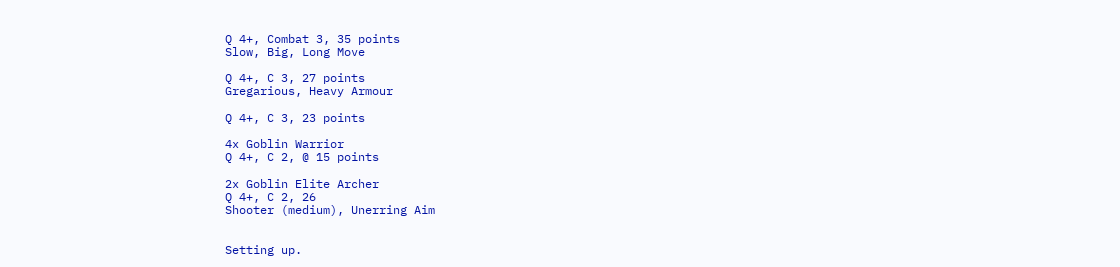Q 4+, Combat 3, 35 points
Slow, Big, Long Move

Q 4+, C 3, 27 points
Gregarious, Heavy Armour

Q 4+, C 3, 23 points

4x Goblin Warrior
Q 4+, C 2, @ 15 points

2x Goblin Elite Archer
Q 4+, C 2, 26
Shooter (medium), Unerring Aim


Setting up.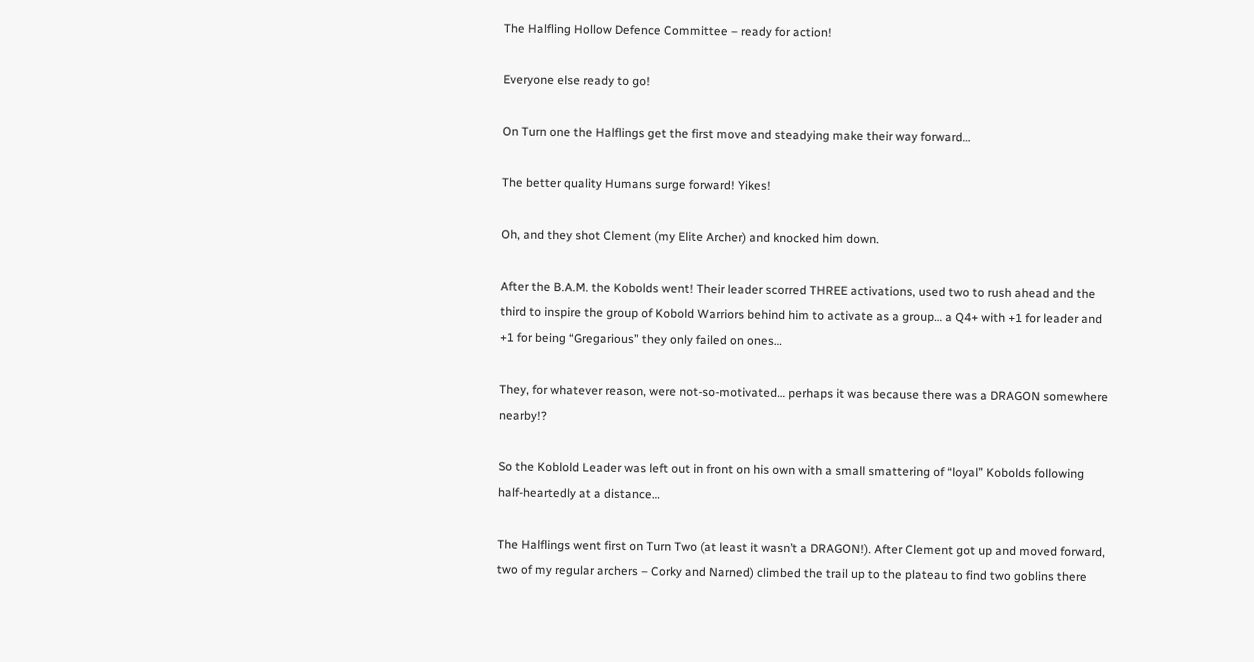The Halfling Hollow Defence Committee – ready for action!

Everyone else ready to go!

On Turn one the Halflings get the first move and steadying make their way forward…

The better quality Humans surge forward! Yikes!

Oh, and they shot Clement (my Elite Archer) and knocked him down.

After the B.A.M. the Kobolds went! Their leader scorred THREE activations, used two to rush ahead and the third to inspire the group of Kobold Warriors behind him to activate as a group… a Q4+ with +1 for leader and +1 for being “Gregarious” they only failed on ones…

They, for whatever reason, were not-so-motivated… perhaps it was because there was a DRAGON somewhere nearby!?

So the Koblold Leader was left out in front on his own with a small smattering of “loyal” Kobolds following half-heartedly at a distance…

The Halflings went first on Turn Two (at least it wasn’t a DRAGON!). After Clement got up and moved forward, two of my regular archers – Corky and Narned) climbed the trail up to the plateau to find two goblins there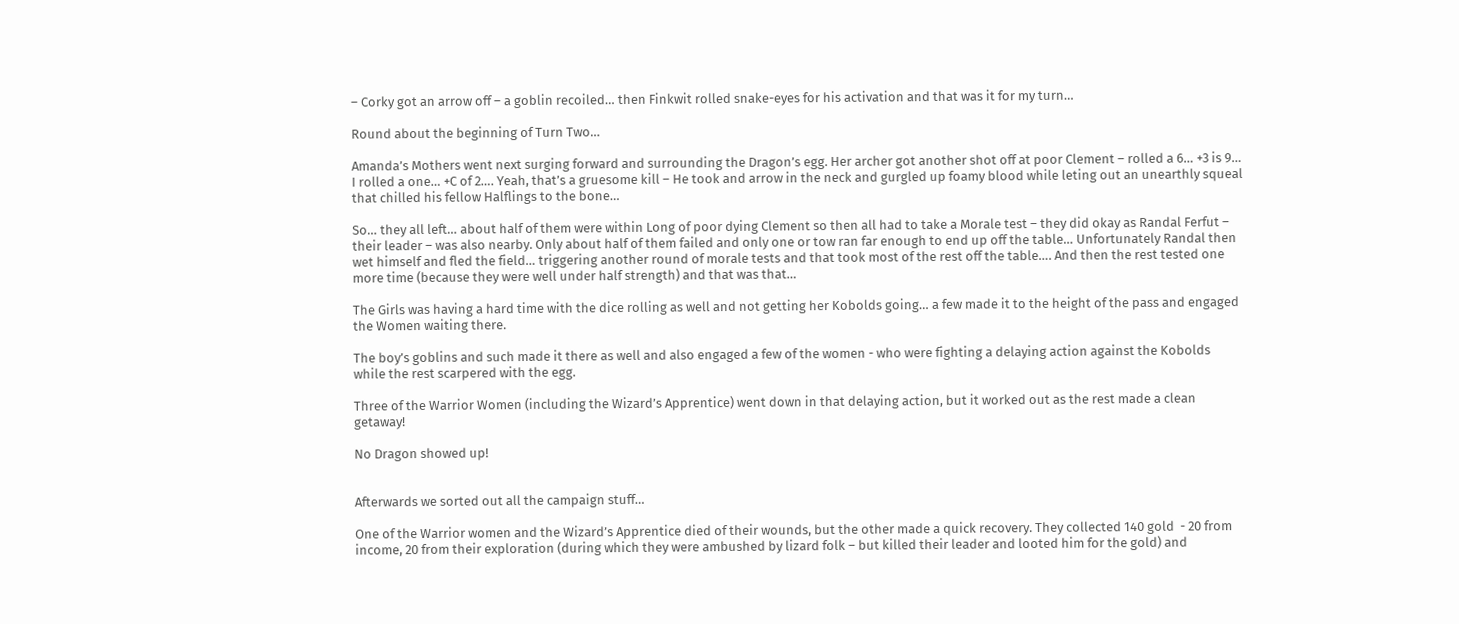– Corky got an arrow off – a goblin recoiled… then Finkwit rolled snake-eyes for his activation and that was it for my turn…

Round about the beginning of Turn Two…

Amanda’s Mothers went next surging forward and surrounding the Dragon’s egg. Her archer got another shot off at poor Clement – rolled a 6… +3 is 9… I rolled a one… +C of 2…. Yeah, that’s a gruesome kill – He took and arrow in the neck and gurgled up foamy blood while leting out an unearthly squeal that chilled his fellow Halflings to the bone…

So… they all left… about half of them were within Long of poor dying Clement so then all had to take a Morale test – they did okay as Randal Ferfut – their leader – was also nearby. Only about half of them failed and only one or tow ran far enough to end up off the table… Unfortunately Randal then wet himself and fled the field… triggering another round of morale tests and that took most of the rest off the table…. And then the rest tested one more time (because they were well under half strength) and that was that…

The Girls was having a hard time with the dice rolling as well and not getting her Kobolds going… a few made it to the height of the pass and engaged the Women waiting there.

The boy’s goblins and such made it there as well and also engaged a few of the women - who were fighting a delaying action against the Kobolds while the rest scarpered with the egg.

Three of the Warrior Women (including the Wizard’s Apprentice) went down in that delaying action, but it worked out as the rest made a clean getaway!

No Dragon showed up!


Afterwards we sorted out all the campaign stuff…

One of the Warrior women and the Wizard’s Apprentice died of their wounds, but the other made a quick recovery. They collected 140 gold  - 20 from income, 20 from their exploration (during which they were ambushed by lizard folk – but killed their leader and looted him for the gold) and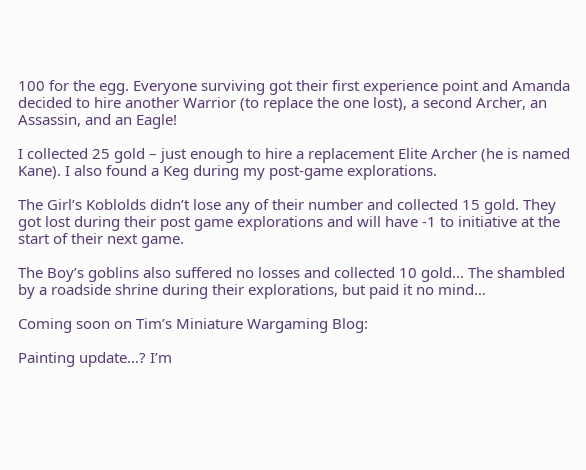100 for the egg. Everyone surviving got their first experience point and Amanda decided to hire another Warrior (to replace the one lost), a second Archer, an Assassin, and an Eagle!

I collected 25 gold – just enough to hire a replacement Elite Archer (he is named Kane). I also found a Keg during my post-game explorations.

The Girl’s Koblolds didn’t lose any of their number and collected 15 gold. They got lost during their post game explorations and will have -1 to initiative at the start of their next game.

The Boy’s goblins also suffered no losses and collected 10 gold… The shambled by a roadside shrine during their explorations, but paid it no mind…

Coming soon on Tim’s Miniature Wargaming Blog:

Painting update…? I’m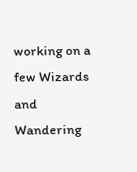working on a few Wizards and Wandering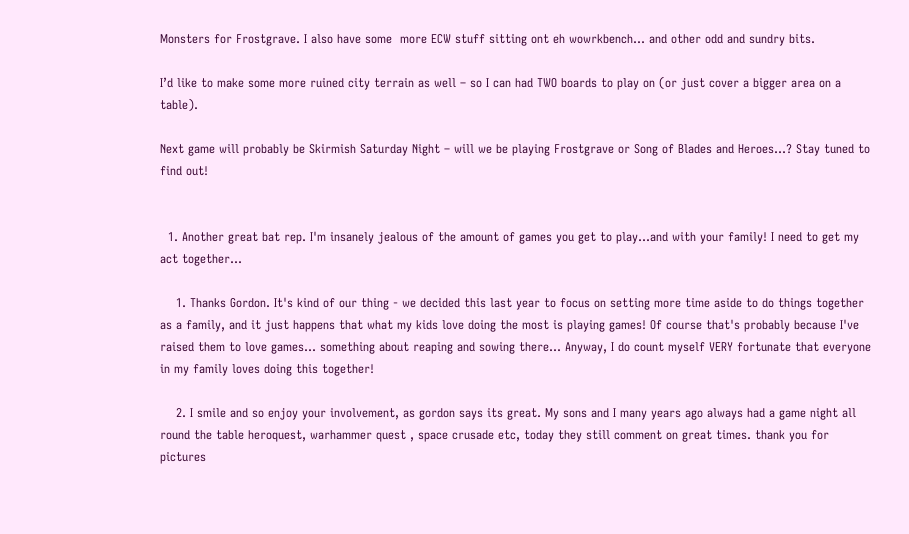Monsters for Frostgrave. I also have some  more ECW stuff sitting ont eh wowrkbench… and other odd and sundry bits.

I’d like to make some more ruined city terrain as well – so I can had TWO boards to play on (or just cover a bigger area on a table).

Next game will probably be Skirmish Saturday Night – will we be playing Frostgrave or Song of Blades and Heroes…? Stay tuned to find out!


  1. Another great bat rep. I'm insanely jealous of the amount of games you get to play...and with your family! I need to get my act together...

    1. Thanks Gordon. It's kind of our thing - we decided this last year to focus on setting more time aside to do things together as a family, and it just happens that what my kids love doing the most is playing games! Of course that's probably because I've raised them to love games... something about reaping and sowing there... Anyway, I do count myself VERY fortunate that everyone in my family loves doing this together!

    2. I smile and so enjoy your involvement, as gordon says its great. My sons and I many years ago always had a game night all round the table heroquest, warhammer quest , space crusade etc, today they still comment on great times. thank you for pictures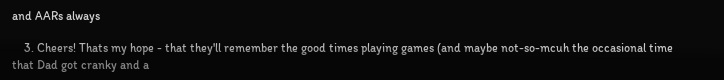and AARs always

    3. Cheers! Thats my hope - that they'll remember the good times playing games (and maybe not-so-mcuh the occasional time that Dad got cranky and a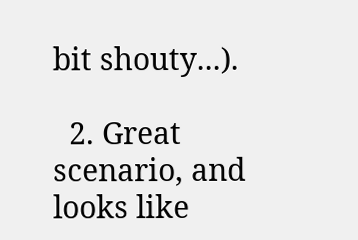bit shouty...).

  2. Great scenario, and looks like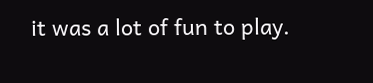it was a lot of fun to play.